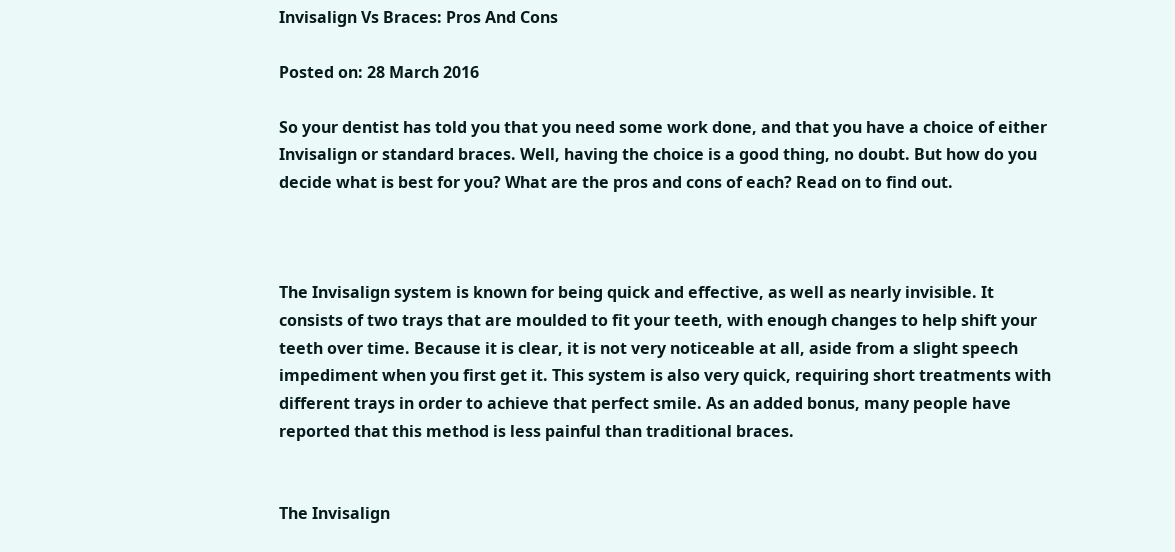Invisalign Vs Braces: Pros And Cons

Posted on: 28 March 2016

So your dentist has told you that you need some work done, and that you have a choice of either Invisalign or standard braces. Well, having the choice is a good thing, no doubt. But how do you decide what is best for you? What are the pros and cons of each? Read on to find out.



The Invisalign system is known for being quick and effective, as well as nearly invisible. It consists of two trays that are moulded to fit your teeth, with enough changes to help shift your teeth over time. Because it is clear, it is not very noticeable at all, aside from a slight speech impediment when you first get it. This system is also very quick, requiring short treatments with different trays in order to achieve that perfect smile. As an added bonus, many people have reported that this method is less painful than traditional braces.


The Invisalign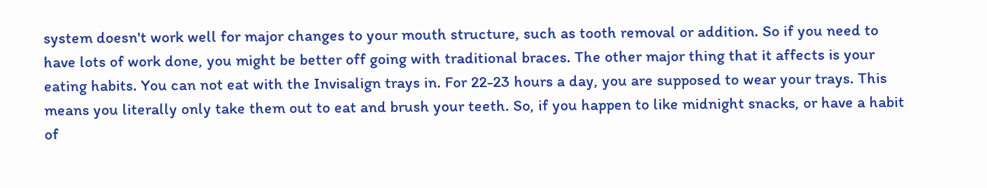system doesn't work well for major changes to your mouth structure, such as tooth removal or addition. So if you need to have lots of work done, you might be better off going with traditional braces. The other major thing that it affects is your eating habits. You can not eat with the Invisalign trays in. For 22-23 hours a day, you are supposed to wear your trays. This means you literally only take them out to eat and brush your teeth. So, if you happen to like midnight snacks, or have a habit of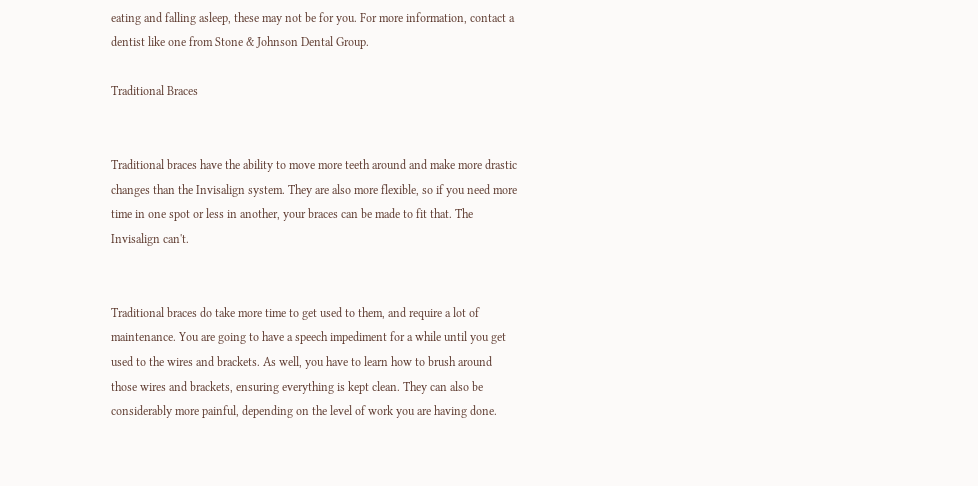eating and falling asleep, these may not be for you. For more information, contact a dentist like one from Stone & Johnson Dental Group.

Traditional Braces


Traditional braces have the ability to move more teeth around and make more drastic changes than the Invisalign system. They are also more flexible, so if you need more time in one spot or less in another, your braces can be made to fit that. The Invisalign can't.


Traditional braces do take more time to get used to them, and require a lot of maintenance. You are going to have a speech impediment for a while until you get used to the wires and brackets. As well, you have to learn how to brush around those wires and brackets, ensuring everything is kept clean. They can also be considerably more painful, depending on the level of work you are having done.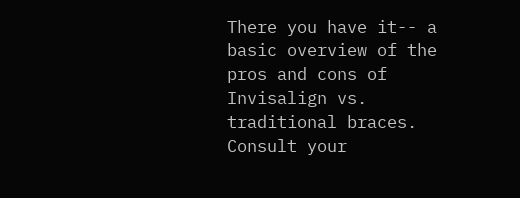There you have it-- a basic overview of the pros and cons of Invisalign vs. traditional braces. Consult your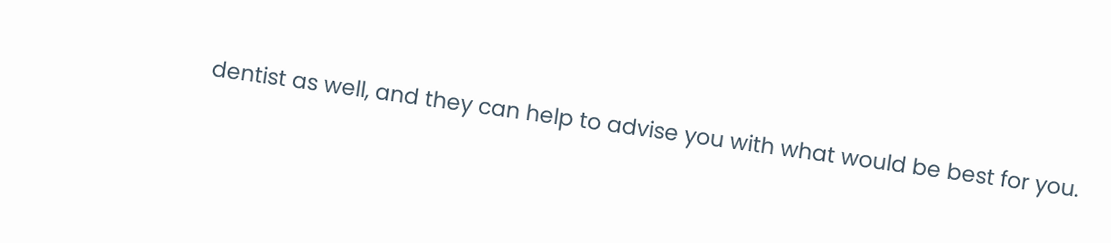dentist as well, and they can help to advise you with what would be best for you.